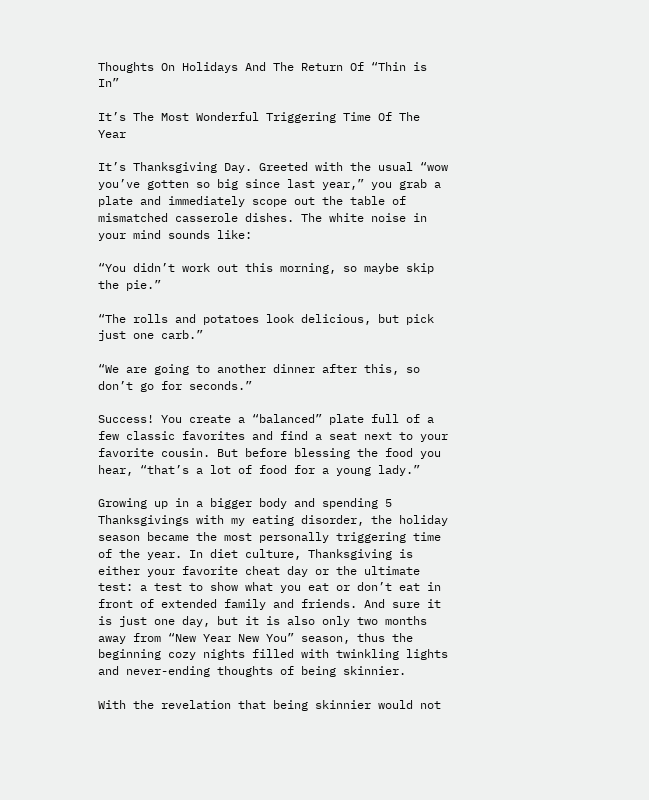Thoughts On Holidays And The Return Of “Thin is In”

It’s The Most Wonderful Triggering Time Of The Year

It’s Thanksgiving Day. Greeted with the usual “wow you’ve gotten so big since last year,” you grab a plate and immediately scope out the table of mismatched casserole dishes. The white noise in your mind sounds like:

“You didn’t work out this morning, so maybe skip the pie.”

“The rolls and potatoes look delicious, but pick just one carb.”

“We are going to another dinner after this, so don’t go for seconds.”

Success! You create a “balanced” plate full of a few classic favorites and find a seat next to your favorite cousin. But before blessing the food you hear, “that’s a lot of food for a young lady.”

Growing up in a bigger body and spending 5 Thanksgivings with my eating disorder, the holiday season became the most personally triggering time of the year. In diet culture, Thanksgiving is either your favorite cheat day or the ultimate test: a test to show what you eat or don’t eat in front of extended family and friends. And sure it is just one day, but it is also only two months away from “New Year New You” season, thus the beginning cozy nights filled with twinkling lights and never-ending thoughts of being skinnier.

With the revelation that being skinnier would not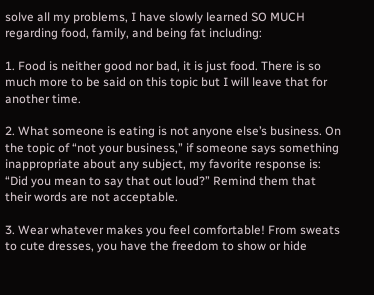solve all my problems, I have slowly learned SO MUCH regarding food, family, and being fat including:

1. Food is neither good nor bad, it is just food. There is so much more to be said on this topic but I will leave that for another time.

2. What someone is eating is not anyone else’s business. On the topic of “not your business,” if someone says something inappropriate about any subject, my favorite response is: “Did you mean to say that out loud?” Remind them that their words are not acceptable.

3. Wear whatever makes you feel comfortable! From sweats to cute dresses, you have the freedom to show or hide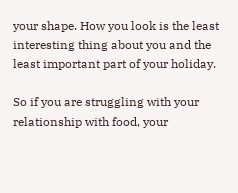your shape. How you look is the least interesting thing about you and the least important part of your holiday.

So if you are struggling with your relationship with food, your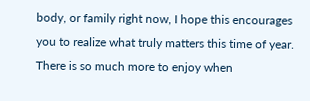body, or family right now, I hope this encourages you to realize what truly matters this time of year. There is so much more to enjoy when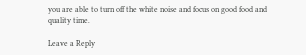you are able to turn off the white noise and focus on good food and quality time.

Leave a Reply